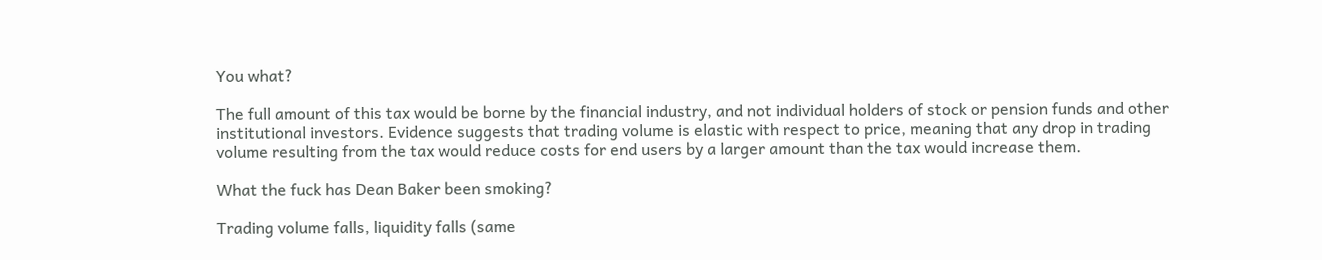You what?

The full amount of this tax would be borne by the financial industry, and not individual holders of stock or pension funds and other institutional investors. Evidence suggests that trading volume is elastic with respect to price, meaning that any drop in trading volume resulting from the tax would reduce costs for end users by a larger amount than the tax would increase them.

What the fuck has Dean Baker been smoking?

Trading volume falls, liquidity falls (same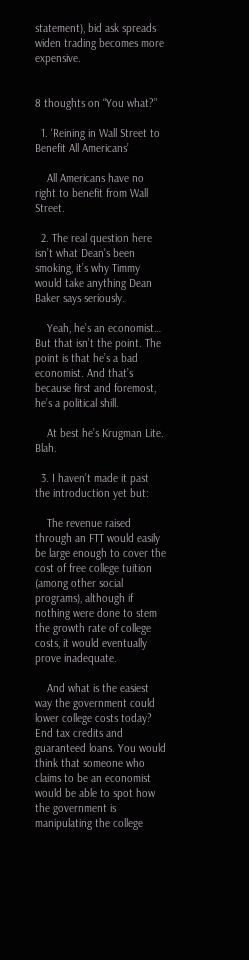statement), bid ask spreads widen trading becomes more expensive.


8 thoughts on “You what?”

  1. ‘Reining in Wall Street to Benefit All Americans’

    All Americans have no right to benefit from Wall Street.

  2. The real question here isn’t what Dean’s been smoking, it’s why Timmy would take anything Dean Baker says seriously.

    Yeah, he’s an economist… But that isn’t the point. The point is that he’s a bad economist. And that’s because first and foremost, he’s a political shill.

    At best he’s Krugman Lite. Blah.

  3. I haven’t made it past the introduction yet but:

    The revenue raised through an FTT would easily be large enough to cover the cost of free college tuition (among other social programs), although if nothing were done to stem the growth rate of college costs, it would eventually prove inadequate.

    And what is the easiest way the government could lower college costs today? End tax credits and guaranteed loans. You would think that someone who claims to be an economist would be able to spot how the government is manipulating the college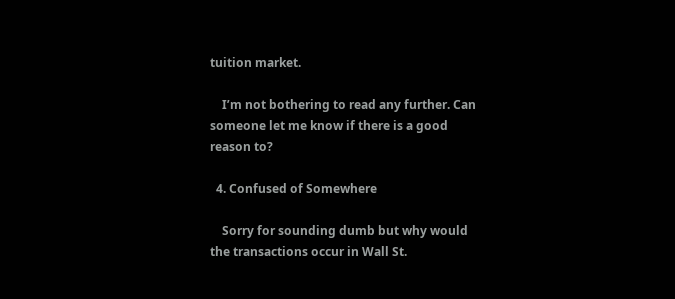tuition market.

    I’m not bothering to read any further. Can someone let me know if there is a good reason to?

  4. Confused of Somewhere

    Sorry for sounding dumb but why would the transactions occur in Wall St.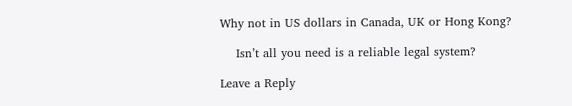Why not in US dollars in Canada, UK or Hong Kong?

    Isn’t all you need is a reliable legal system?

Leave a Reply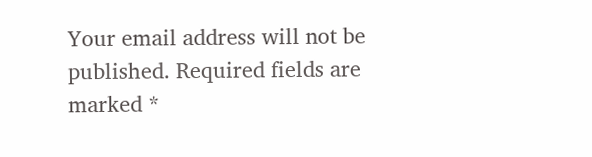Your email address will not be published. Required fields are marked *